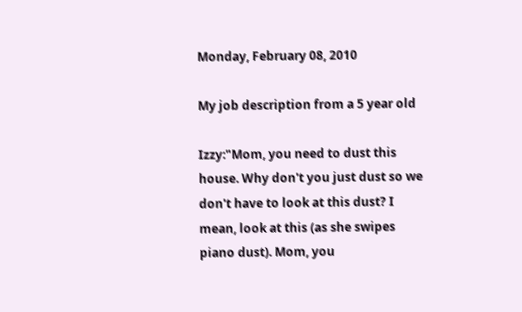Monday, February 08, 2010

My job description from a 5 year old

Izzy:"Mom, you need to dust this house. Why don't you just dust so we don't have to look at this dust? I mean, look at this (as she swipes piano dust). Mom, you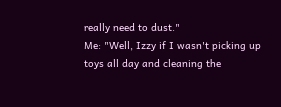really need to dust."
Me: "Well, Izzy if I wasn't picking up toys all day and cleaning the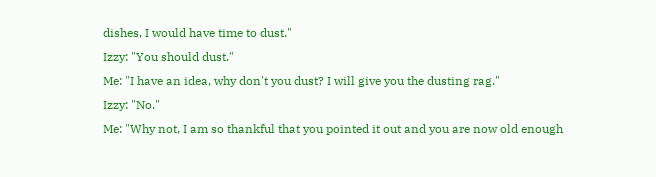dishes, I would have time to dust."
Izzy: "You should dust."
Me: "I have an idea, why don't you dust? I will give you the dusting rag."
Izzy: "No."
Me: "Why not, I am so thankful that you pointed it out and you are now old enough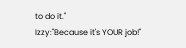to do it."
Izzy:"Because it's YOUR job!"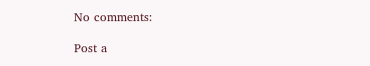No comments:

Post a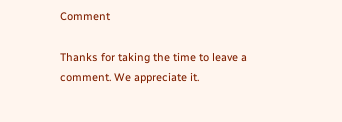Comment

Thanks for taking the time to leave a comment. We appreciate it.